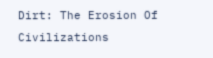Dirt: The Erosion Of Civilizations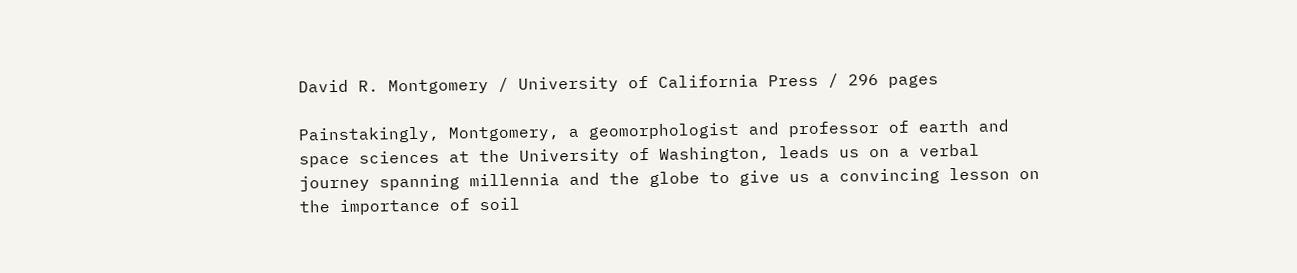David R. Montgomery / University of California Press / 296 pages

Painstakingly, Montgomery, a geomorphologist and professor of earth and space sciences at the University of Washington, leads us on a verbal journey spanning millennia and the globe to give us a convincing lesson on the importance of soil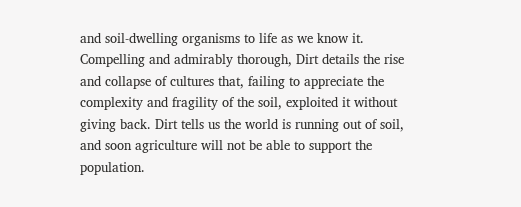and soil-dwelling organisms to life as we know it. Compelling and admirably thorough, Dirt details the rise and collapse of cultures that, failing to appreciate the complexity and fragility of the soil, exploited it without giving back. Dirt tells us the world is running out of soil, and soon agriculture will not be able to support the population.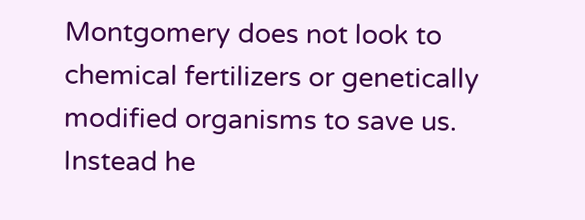Montgomery does not look to chemical fertilizers or genetically modified organisms to save us. Instead he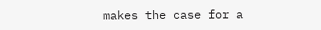makes the case for a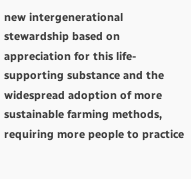new intergenerational stewardship based on appreciation for this life-supporting substance and the widespread adoption of more sustainable farming methods, requiring more people to practice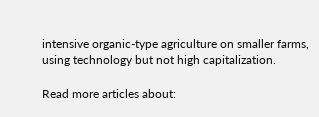intensive organic-type agriculture on smaller farms, using technology but not high capitalization.

Read more articles about: